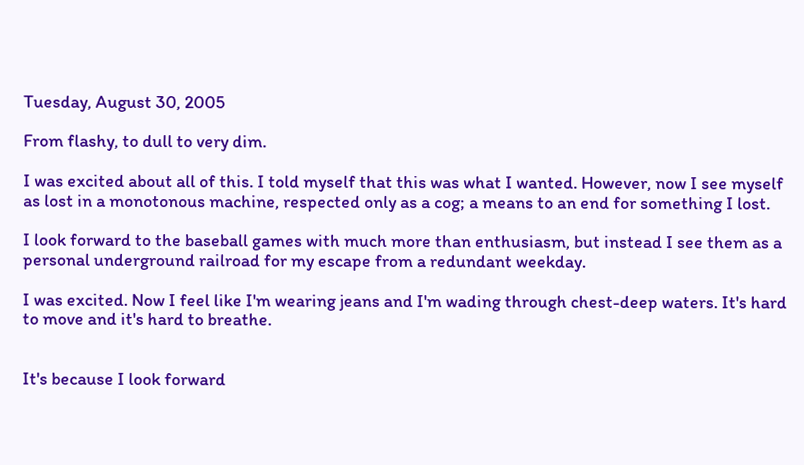Tuesday, August 30, 2005

From flashy, to dull to very dim.

I was excited about all of this. I told myself that this was what I wanted. However, now I see myself as lost in a monotonous machine, respected only as a cog; a means to an end for something I lost.

I look forward to the baseball games with much more than enthusiasm, but instead I see them as a personal underground railroad for my escape from a redundant weekday.

I was excited. Now I feel like I'm wearing jeans and I'm wading through chest-deep waters. It's hard to move and it's hard to breathe.


It's because I look forward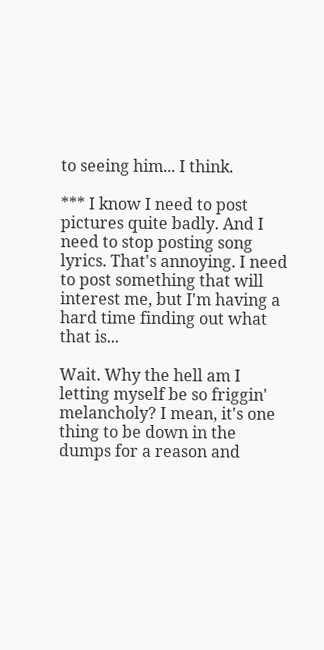to seeing him... I think.

*** I know I need to post pictures quite badly. And I need to stop posting song lyrics. That's annoying. I need to post something that will interest me, but I'm having a hard time finding out what that is...

Wait. Why the hell am I letting myself be so friggin' melancholy? I mean, it's one thing to be down in the dumps for a reason and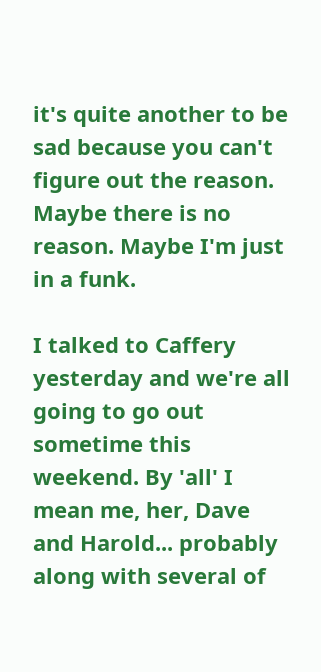it's quite another to be sad because you can't figure out the reason. Maybe there is no reason. Maybe I'm just in a funk.

I talked to Caffery yesterday and we're all going to go out sometime this weekend. By 'all' I mean me, her, Dave and Harold... probably along with several of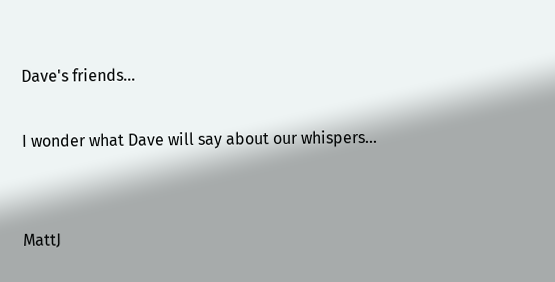Dave's friends...

I wonder what Dave will say about our whispers...


MattJ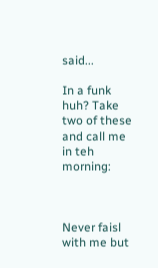said...

In a funk huh? Take two of these and call me in teh morning:



Never faisl with me but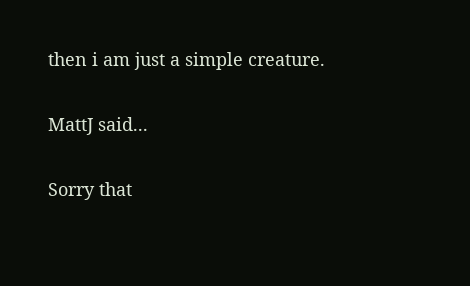then i am just a simple creature.

MattJ said...

Sorry that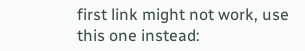first link might not work, use this one instead: